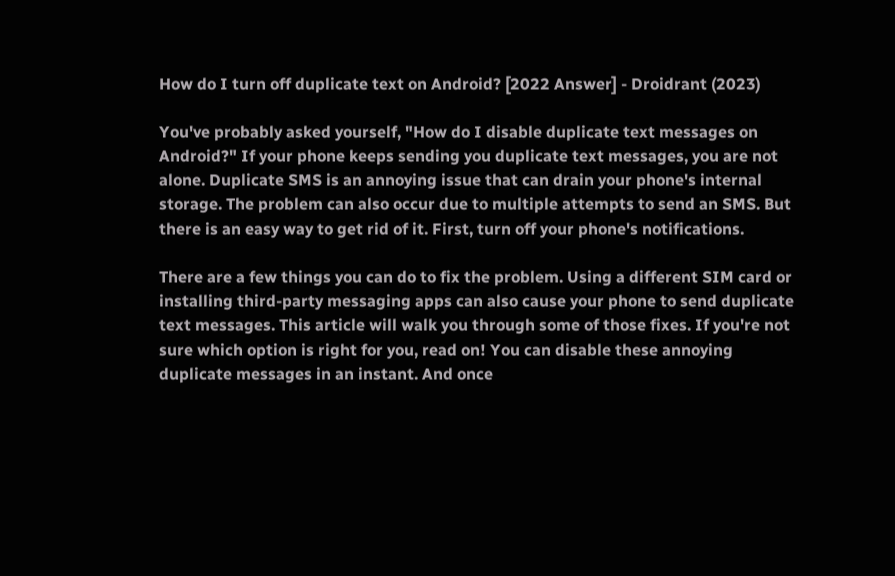How do I turn off duplicate text on Android? [2022 Answer] - Droidrant (2023)

You've probably asked yourself, "How do I disable duplicate text messages on Android?" If your phone keeps sending you duplicate text messages, you are not alone. Duplicate SMS is an annoying issue that can drain your phone's internal storage. The problem can also occur due to multiple attempts to send an SMS. But there is an easy way to get rid of it. First, turn off your phone's notifications.

There are a few things you can do to fix the problem. Using a different SIM card or installing third-party messaging apps can also cause your phone to send duplicate text messages. This article will walk you through some of those fixes. If you're not sure which option is right for you, read on! You can disable these annoying duplicate messages in an instant. And once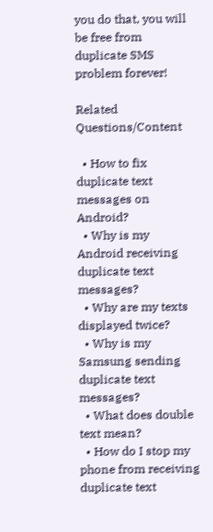you do that, you will be free from duplicate SMS problem forever!

Related Questions/Content

  • How to fix duplicate text messages on Android?
  • Why is my Android receiving duplicate text messages?
  • Why are my texts displayed twice?
  • Why is my Samsung sending duplicate text messages?
  • What does double text mean?
  • How do I stop my phone from receiving duplicate text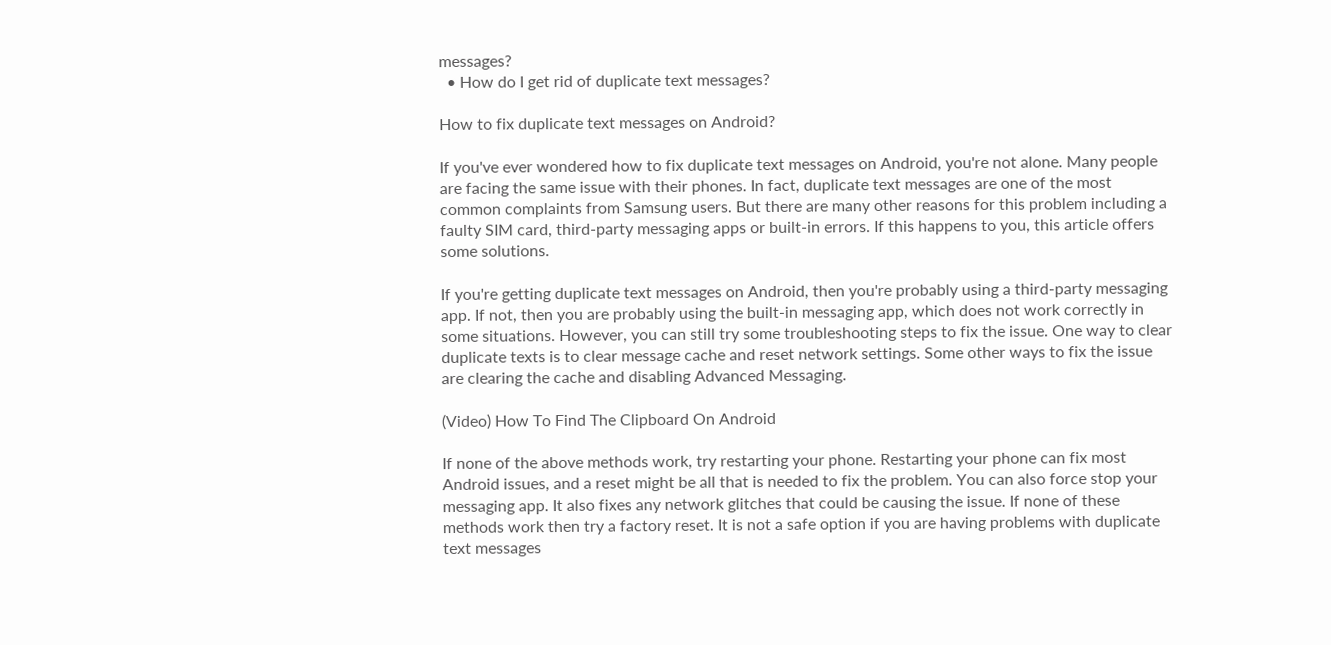messages?
  • How do I get rid of duplicate text messages?

How to fix duplicate text messages on Android?

If you've ever wondered how to fix duplicate text messages on Android, you're not alone. Many people are facing the same issue with their phones. In fact, duplicate text messages are one of the most common complaints from Samsung users. But there are many other reasons for this problem including a faulty SIM card, third-party messaging apps or built-in errors. If this happens to you, this article offers some solutions.

If you're getting duplicate text messages on Android, then you're probably using a third-party messaging app. If not, then you are probably using the built-in messaging app, which does not work correctly in some situations. However, you can still try some troubleshooting steps to fix the issue. One way to clear duplicate texts is to clear message cache and reset network settings. Some other ways to fix the issue are clearing the cache and disabling Advanced Messaging.

(Video) How To Find The Clipboard On Android

If none of the above methods work, try restarting your phone. Restarting your phone can fix most Android issues, and a reset might be all that is needed to fix the problem. You can also force stop your messaging app. It also fixes any network glitches that could be causing the issue. If none of these methods work then try a factory reset. It is not a safe option if you are having problems with duplicate text messages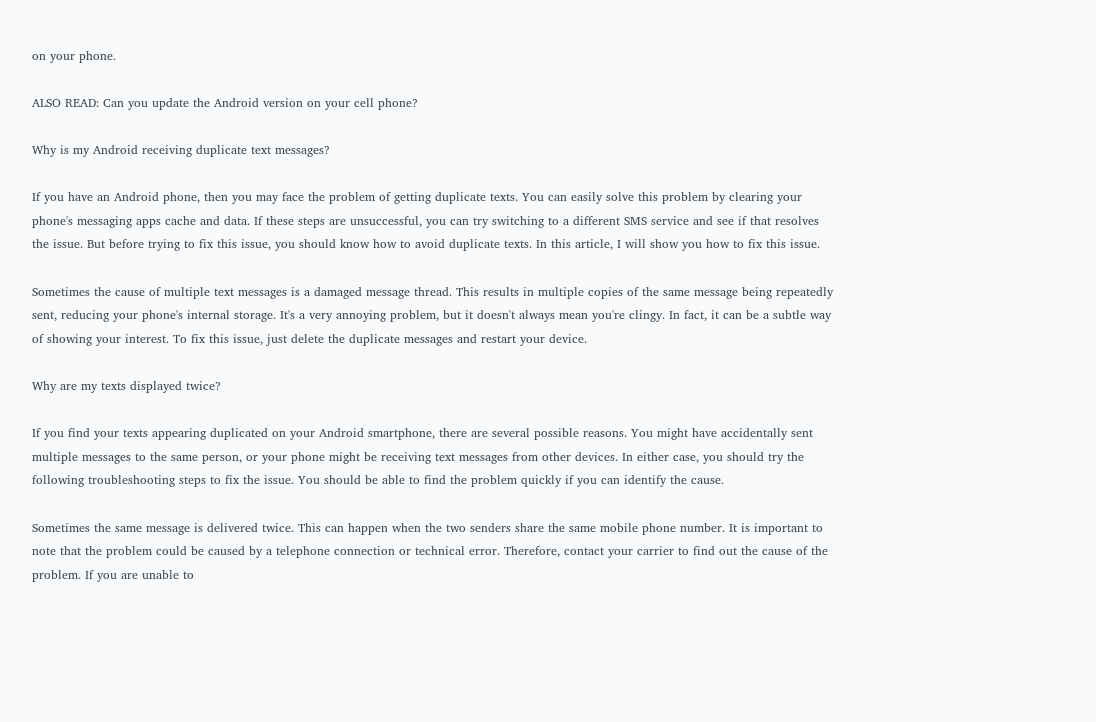on your phone.

ALSO READ: Can you update the Android version on your cell phone?

Why is my Android receiving duplicate text messages?

If you have an Android phone, then you may face the problem of getting duplicate texts. You can easily solve this problem by clearing your phone's messaging apps cache and data. If these steps are unsuccessful, you can try switching to a different SMS service and see if that resolves the issue. But before trying to fix this issue, you should know how to avoid duplicate texts. In this article, I will show you how to fix this issue.

Sometimes the cause of multiple text messages is a damaged message thread. This results in multiple copies of the same message being repeatedly sent, reducing your phone's internal storage. It's a very annoying problem, but it doesn't always mean you're clingy. In fact, it can be a subtle way of showing your interest. To fix this issue, just delete the duplicate messages and restart your device.

Why are my texts displayed twice?

If you find your texts appearing duplicated on your Android smartphone, there are several possible reasons. You might have accidentally sent multiple messages to the same person, or your phone might be receiving text messages from other devices. In either case, you should try the following troubleshooting steps to fix the issue. You should be able to find the problem quickly if you can identify the cause.

Sometimes the same message is delivered twice. This can happen when the two senders share the same mobile phone number. It is important to note that the problem could be caused by a telephone connection or technical error. Therefore, contact your carrier to find out the cause of the problem. If you are unable to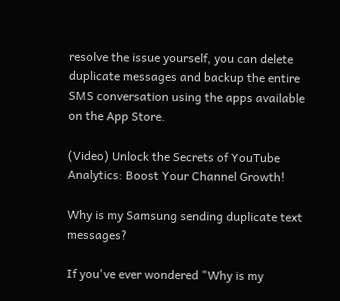resolve the issue yourself, you can delete duplicate messages and backup the entire SMS conversation using the apps available on the App Store.

(Video) Unlock the Secrets of YouTube Analytics: Boost Your Channel Growth!

Why is my Samsung sending duplicate text messages?

If you've ever wondered "Why is my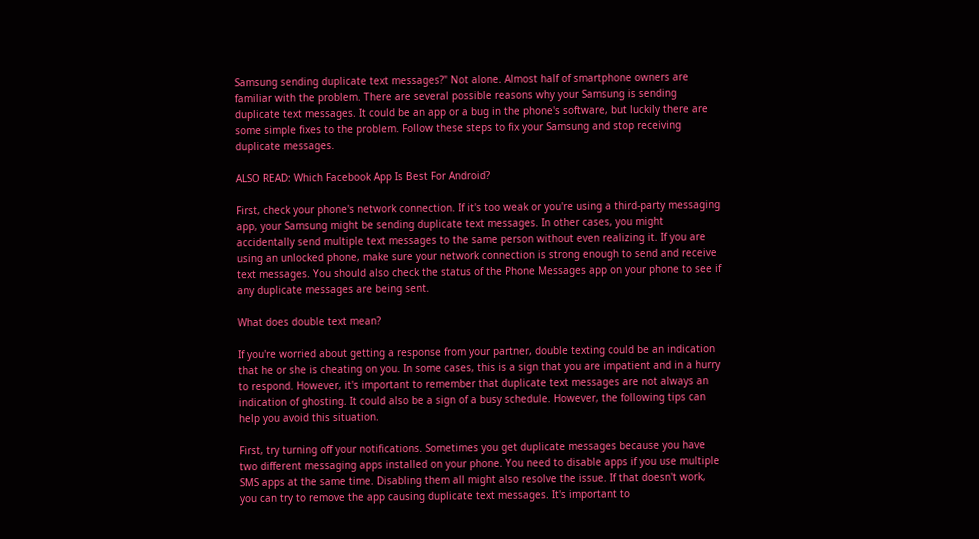Samsung sending duplicate text messages?" Not alone. Almost half of smartphone owners are familiar with the problem. There are several possible reasons why your Samsung is sending duplicate text messages. It could be an app or a bug in the phone's software, but luckily there are some simple fixes to the problem. Follow these steps to fix your Samsung and stop receiving duplicate messages.

ALSO READ: Which Facebook App Is Best For Android?

First, check your phone's network connection. If it's too weak or you're using a third-party messaging app, your Samsung might be sending duplicate text messages. In other cases, you might accidentally send multiple text messages to the same person without even realizing it. If you are using an unlocked phone, make sure your network connection is strong enough to send and receive text messages. You should also check the status of the Phone Messages app on your phone to see if any duplicate messages are being sent.

What does double text mean?

If you're worried about getting a response from your partner, double texting could be an indication that he or she is cheating on you. In some cases, this is a sign that you are impatient and in a hurry to respond. However, it's important to remember that duplicate text messages are not always an indication of ghosting. It could also be a sign of a busy schedule. However, the following tips can help you avoid this situation.

First, try turning off your notifications. Sometimes you get duplicate messages because you have two different messaging apps installed on your phone. You need to disable apps if you use multiple SMS apps at the same time. Disabling them all might also resolve the issue. If that doesn't work, you can try to remove the app causing duplicate text messages. It's important to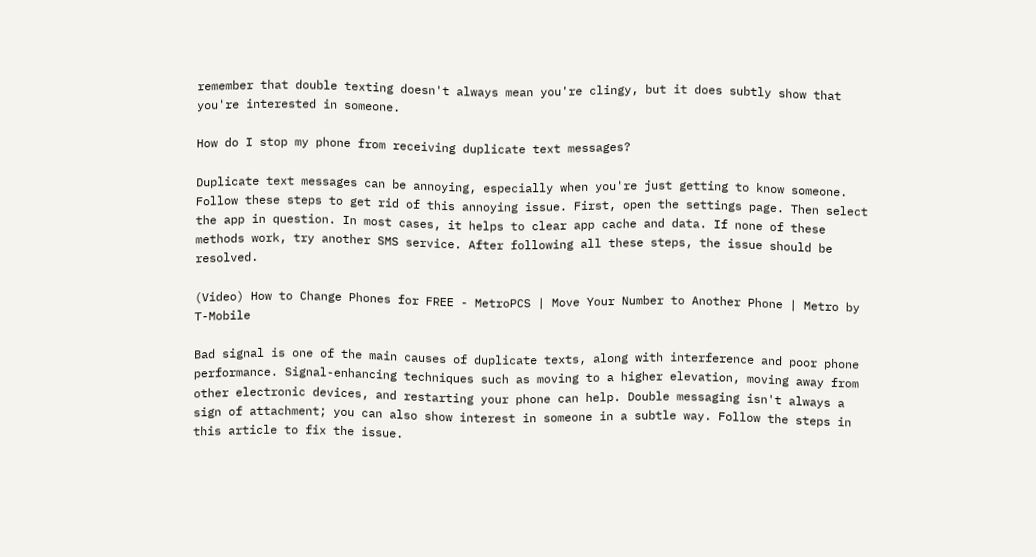remember that double texting doesn't always mean you're clingy, but it does subtly show that you're interested in someone.

How do I stop my phone from receiving duplicate text messages?

Duplicate text messages can be annoying, especially when you're just getting to know someone. Follow these steps to get rid of this annoying issue. First, open the settings page. Then select the app in question. In most cases, it helps to clear app cache and data. If none of these methods work, try another SMS service. After following all these steps, the issue should be resolved.

(Video) How to Change Phones for FREE - MetroPCS | Move Your Number to Another Phone | Metro by T-Mobile

Bad signal is one of the main causes of duplicate texts, along with interference and poor phone performance. Signal-enhancing techniques such as moving to a higher elevation, moving away from other electronic devices, and restarting your phone can help. Double messaging isn't always a sign of attachment; you can also show interest in someone in a subtle way. Follow the steps in this article to fix the issue.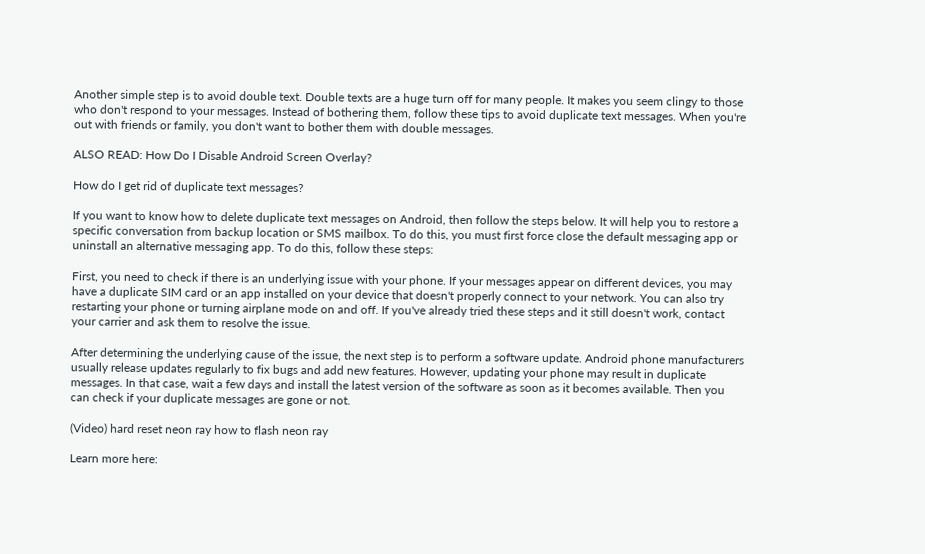Another simple step is to avoid double text. Double texts are a huge turn off for many people. It makes you seem clingy to those who don't respond to your messages. Instead of bothering them, follow these tips to avoid duplicate text messages. When you're out with friends or family, you don't want to bother them with double messages.

ALSO READ: How Do I Disable Android Screen Overlay?

How do I get rid of duplicate text messages?

If you want to know how to delete duplicate text messages on Android, then follow the steps below. It will help you to restore a specific conversation from backup location or SMS mailbox. To do this, you must first force close the default messaging app or uninstall an alternative messaging app. To do this, follow these steps:

First, you need to check if there is an underlying issue with your phone. If your messages appear on different devices, you may have a duplicate SIM card or an app installed on your device that doesn't properly connect to your network. You can also try restarting your phone or turning airplane mode on and off. If you've already tried these steps and it still doesn't work, contact your carrier and ask them to resolve the issue.

After determining the underlying cause of the issue, the next step is to perform a software update. Android phone manufacturers usually release updates regularly to fix bugs and add new features. However, updating your phone may result in duplicate messages. In that case, wait a few days and install the latest version of the software as soon as it becomes available. Then you can check if your duplicate messages are gone or not.

(Video) hard reset neon ray how to flash neon ray

Learn more here: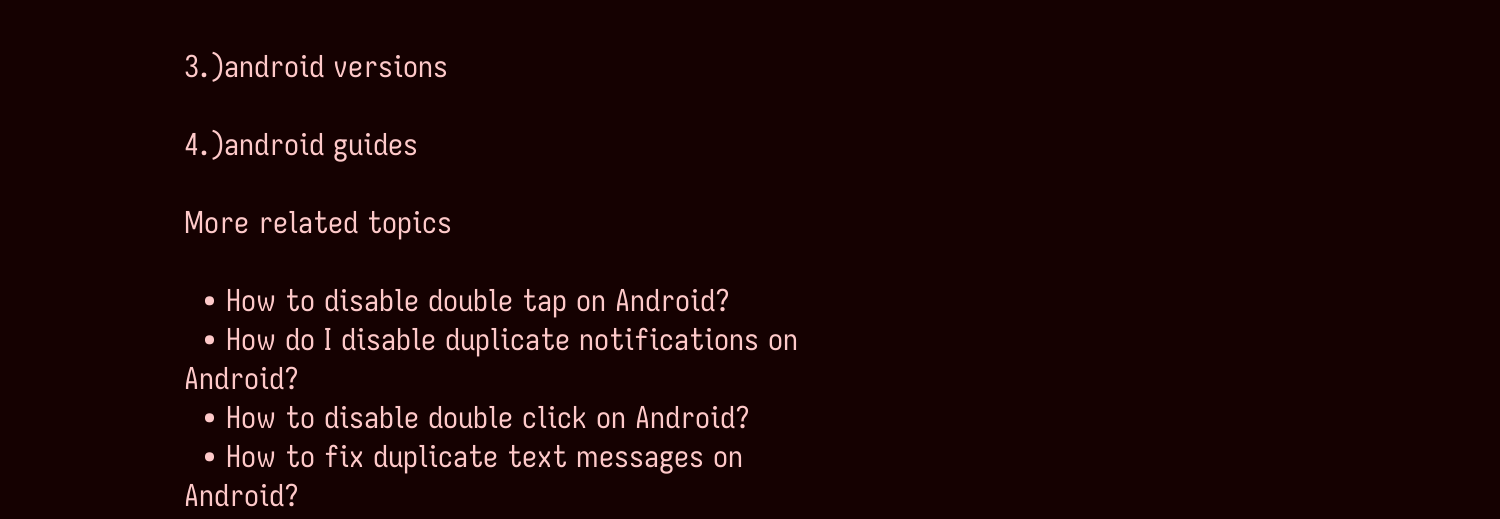3.)android versions

4.)android guides

More related topics

  • How to disable double tap on Android?
  • How do I disable duplicate notifications on Android?
  • How to disable double click on Android?
  • How to fix duplicate text messages on Android?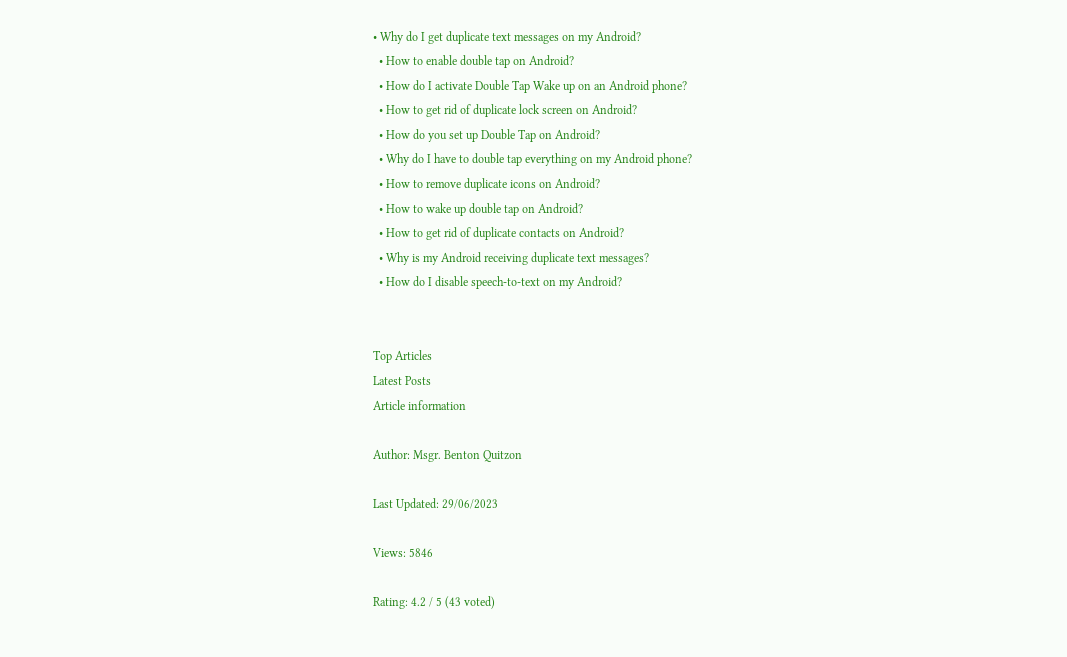• Why do I get duplicate text messages on my Android?
  • How to enable double tap on Android?
  • How do I activate Double Tap Wake up on an Android phone?
  • How to get rid of duplicate lock screen on Android?
  • How do you set up Double Tap on Android?
  • Why do I have to double tap everything on my Android phone?
  • How to remove duplicate icons on Android?
  • How to wake up double tap on Android?
  • How to get rid of duplicate contacts on Android?
  • Why is my Android receiving duplicate text messages?
  • How do I disable speech-to-text on my Android?


Top Articles
Latest Posts
Article information

Author: Msgr. Benton Quitzon

Last Updated: 29/06/2023

Views: 5846

Rating: 4.2 / 5 (43 voted)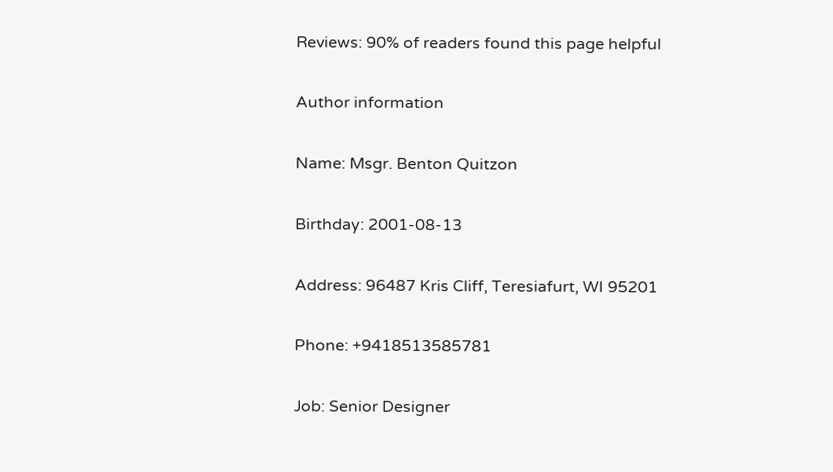Reviews: 90% of readers found this page helpful

Author information

Name: Msgr. Benton Quitzon

Birthday: 2001-08-13

Address: 96487 Kris Cliff, Teresiafurt, WI 95201

Phone: +9418513585781

Job: Senior Designer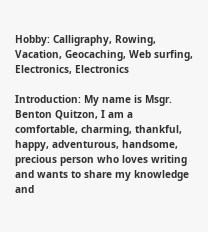Hobby: Calligraphy, Rowing, Vacation, Geocaching, Web surfing, Electronics, Electronics

Introduction: My name is Msgr. Benton Quitzon, I am a comfortable, charming, thankful, happy, adventurous, handsome, precious person who loves writing and wants to share my knowledge and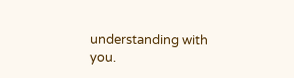understanding with you.